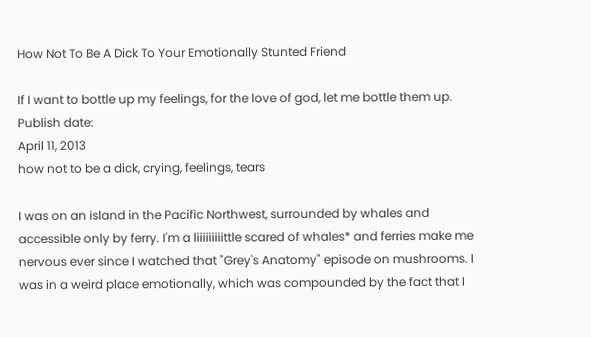How Not To Be A Dick To Your Emotionally Stunted Friend

If I want to bottle up my feelings, for the love of god, let me bottle them up.
Publish date:
April 11, 2013
how not to be a dick, crying, feelings, tears

I was on an island in the Pacific Northwest, surrounded by whales and accessible only by ferry. I'm a liiiiiiiiittle scared of whales* and ferries make me nervous ever since I watched that "Grey's Anatomy" episode on mushrooms. I was in a weird place emotionally, which was compounded by the fact that I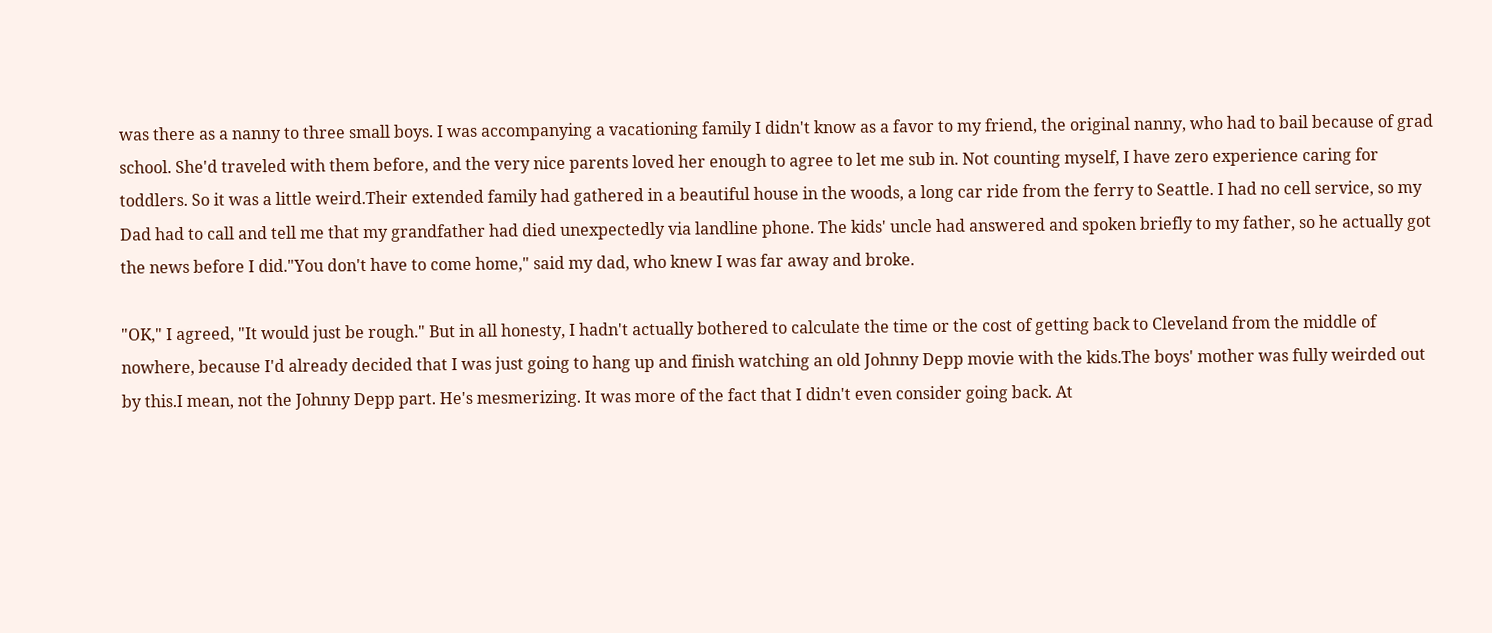was there as a nanny to three small boys. I was accompanying a vacationing family I didn't know as a favor to my friend, the original nanny, who had to bail because of grad school. She'd traveled with them before, and the very nice parents loved her enough to agree to let me sub in. Not counting myself, I have zero experience caring for toddlers. So it was a little weird.Their extended family had gathered in a beautiful house in the woods, a long car ride from the ferry to Seattle. I had no cell service, so my Dad had to call and tell me that my grandfather had died unexpectedly via landline phone. The kids' uncle had answered and spoken briefly to my father, so he actually got the news before I did."You don't have to come home," said my dad, who knew I was far away and broke.

"OK," I agreed, "It would just be rough." But in all honesty, I hadn't actually bothered to calculate the time or the cost of getting back to Cleveland from the middle of nowhere, because I'd already decided that I was just going to hang up and finish watching an old Johnny Depp movie with the kids.The boys' mother was fully weirded out by this.I mean, not the Johnny Depp part. He's mesmerizing. It was more of the fact that I didn't even consider going back. At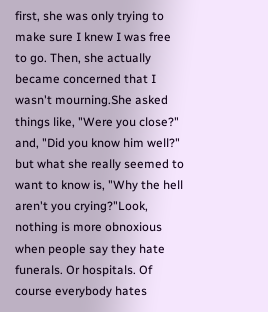first, she was only trying to make sure I knew I was free to go. Then, she actually became concerned that I wasn't mourning.She asked things like, "Were you close?" and, "Did you know him well?" but what she really seemed to want to know is, "Why the hell aren't you crying?"Look, nothing is more obnoxious when people say they hate funerals. Or hospitals. Of course everybody hates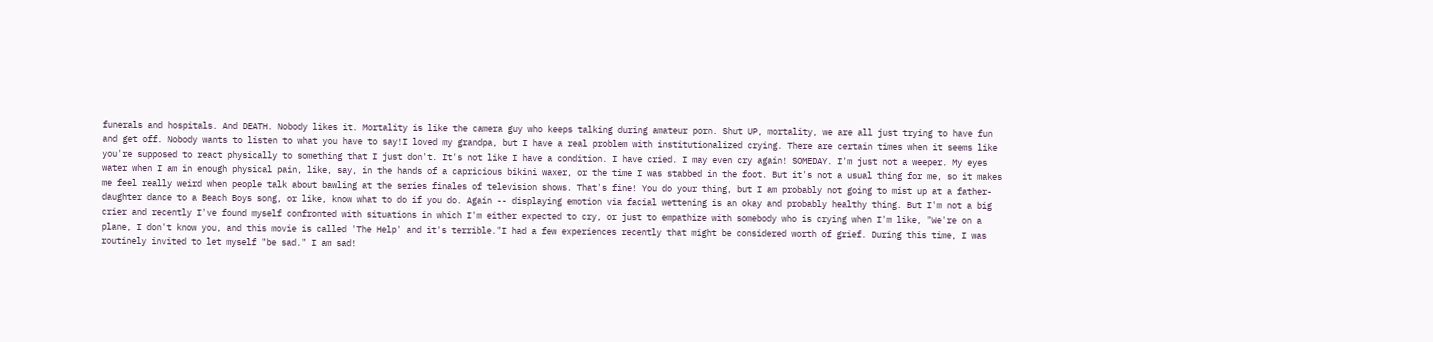funerals and hospitals. And DEATH. Nobody likes it. Mortality is like the camera guy who keeps talking during amateur porn. Shut UP, mortality, we are all just trying to have fun and get off. Nobody wants to listen to what you have to say!I loved my grandpa, but I have a real problem with institutionalized crying. There are certain times when it seems like you're supposed to react physically to something that I just don't. It's not like I have a condition. I have cried. I may even cry again! SOMEDAY. I'm just not a weeper. My eyes water when I am in enough physical pain, like, say, in the hands of a capricious bikini waxer, or the time I was stabbed in the foot. But it's not a usual thing for me, so it makes me feel really weird when people talk about bawling at the series finales of television shows. That's fine! You do your thing, but I am probably not going to mist up at a father-daughter dance to a Beach Boys song, or like, know what to do if you do. Again -- displaying emotion via facial wettening is an okay and probably healthy thing. But I'm not a big crier and recently I've found myself confronted with situations in which I'm either expected to cry, or just to empathize with somebody who is crying when I'm like, "We're on a plane, I don't know you, and this movie is called 'The Help' and it's terrible."I had a few experiences recently that might be considered worth of grief. During this time, I was routinely invited to let myself "be sad." I am sad!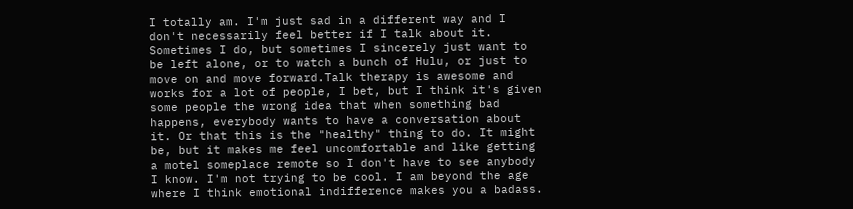I totally am. I'm just sad in a different way and I don't necessarily feel better if I talk about it. Sometimes I do, but sometimes I sincerely just want to be left alone, or to watch a bunch of Hulu, or just to move on and move forward.Talk therapy is awesome and works for a lot of people, I bet, but I think it's given some people the wrong idea that when something bad happens, everybody wants to have a conversation about it. Or that this is the "healthy" thing to do. It might be, but it makes me feel uncomfortable and like getting a motel someplace remote so I don't have to see anybody I know. I'm not trying to be cool. I am beyond the age where I think emotional indifference makes you a badass.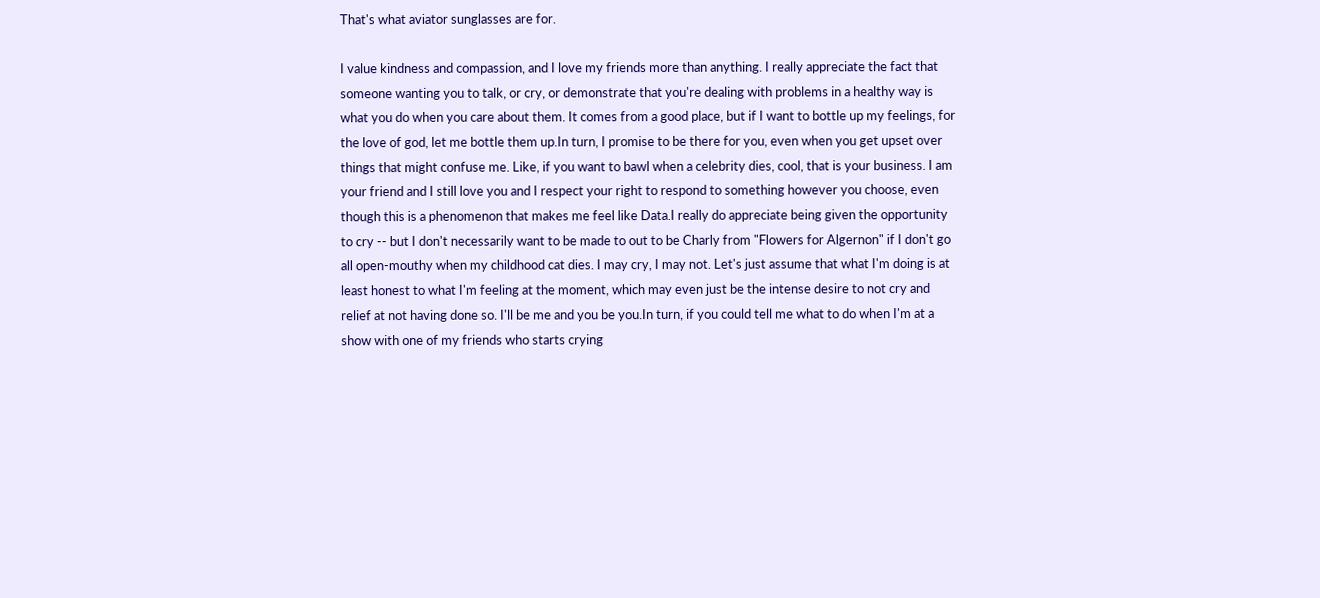That's what aviator sunglasses are for.

I value kindness and compassion, and I love my friends more than anything. I really appreciate the fact that someone wanting you to talk, or cry, or demonstrate that you're dealing with problems in a healthy way is what you do when you care about them. It comes from a good place, but if I want to bottle up my feelings, for the love of god, let me bottle them up.In turn, I promise to be there for you, even when you get upset over things that might confuse me. Like, if you want to bawl when a celebrity dies, cool, that is your business. I am your friend and I still love you and I respect your right to respond to something however you choose, even though this is a phenomenon that makes me feel like Data.I really do appreciate being given the opportunity to cry -- but I don't necessarily want to be made to out to be Charly from "Flowers for Algernon" if I don't go all open-mouthy when my childhood cat dies. I may cry, I may not. Let's just assume that what I'm doing is at least honest to what I'm feeling at the moment, which may even just be the intense desire to not cry and relief at not having done so. I'll be me and you be you.In turn, if you could tell me what to do when I'm at a show with one of my friends who starts crying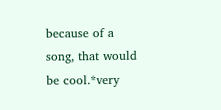because of a song, that would be cool.*very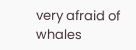very afraid of whales